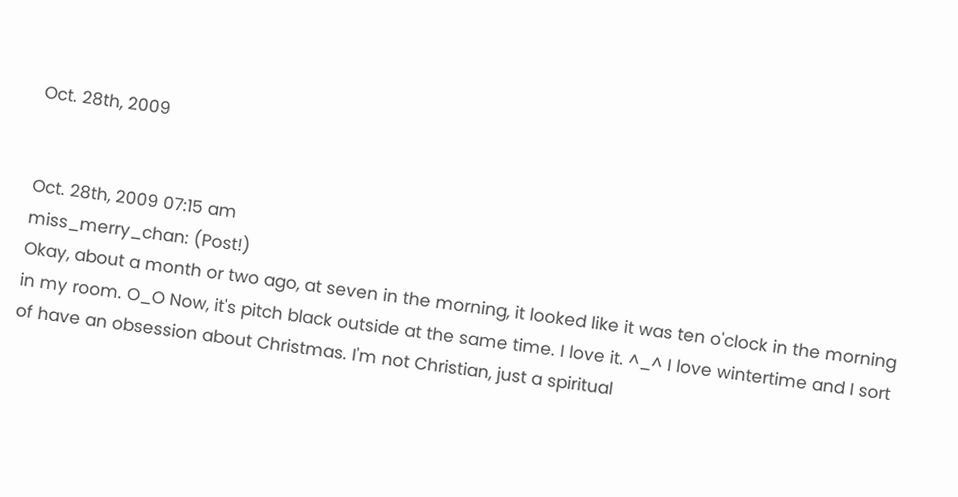Oct. 28th, 2009


Oct. 28th, 2009 07:15 am
miss_merry_chan: (Post!)
Okay, about a month or two ago, at seven in the morning, it looked like it was ten o'clock in the morning in my room. O_O Now, it's pitch black outside at the same time. I love it. ^_^ I love wintertime and I sort of have an obsession about Christmas. I'm not Christian, just a spiritual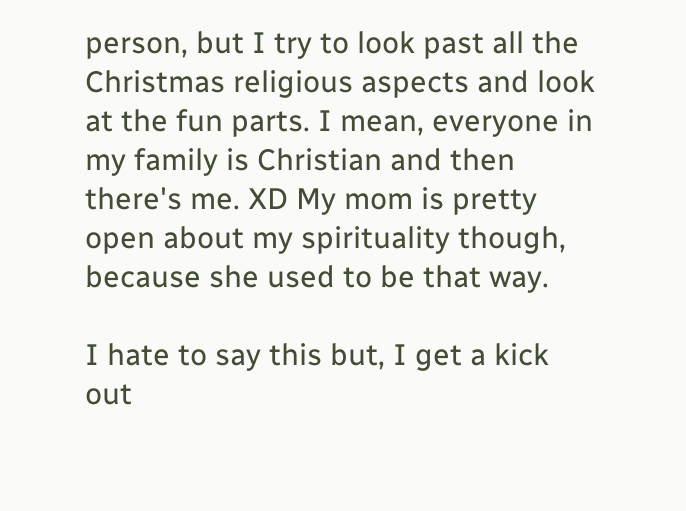person, but I try to look past all the Christmas religious aspects and look at the fun parts. I mean, everyone in my family is Christian and then there's me. XD My mom is pretty open about my spirituality though, because she used to be that way.

I hate to say this but, I get a kick out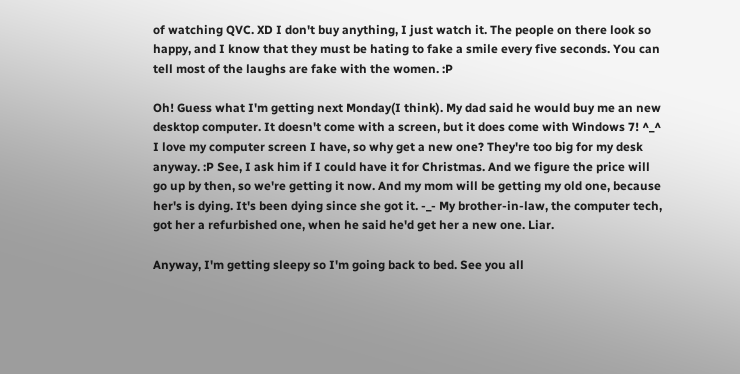of watching QVC. XD I don't buy anything, I just watch it. The people on there look so happy, and I know that they must be hating to fake a smile every five seconds. You can tell most of the laughs are fake with the women. :P

Oh! Guess what I'm getting next Monday(I think). My dad said he would buy me an new desktop computer. It doesn't come with a screen, but it does come with Windows 7! ^_^ I love my computer screen I have, so why get a new one? They're too big for my desk anyway. :P See, I ask him if I could have it for Christmas. And we figure the price will go up by then, so we're getting it now. And my mom will be getting my old one, because her's is dying. It's been dying since she got it. -_- My brother-in-law, the computer tech, got her a refurbished one, when he said he'd get her a new one. Liar.

Anyway, I'm getting sleepy so I'm going back to bed. See you all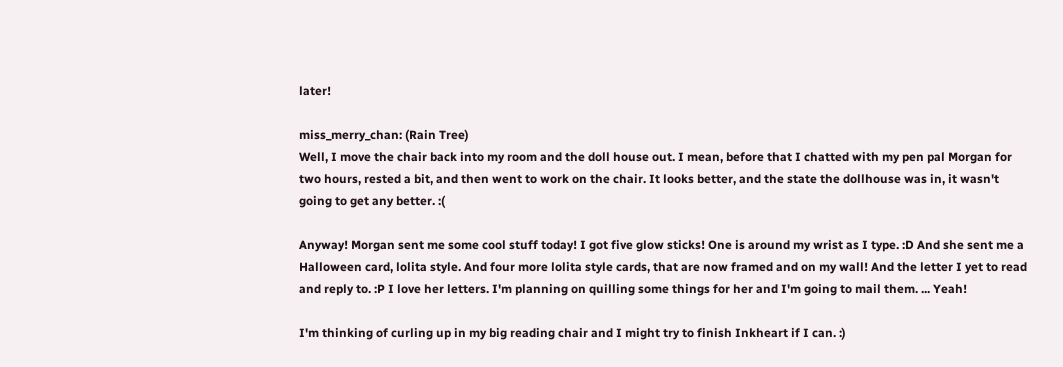later!

miss_merry_chan: (Rain Tree)
Well, I move the chair back into my room and the doll house out. I mean, before that I chatted with my pen pal Morgan for two hours, rested a bit, and then went to work on the chair. It looks better, and the state the dollhouse was in, it wasn't going to get any better. :(

Anyway! Morgan sent me some cool stuff today! I got five glow sticks! One is around my wrist as I type. :D And she sent me a Halloween card, lolita style. And four more lolita style cards, that are now framed and on my wall! And the letter I yet to read and reply to. :P I love her letters. I'm planning on quilling some things for her and I'm going to mail them. ... Yeah!

I'm thinking of curling up in my big reading chair and I might try to finish Inkheart if I can. :)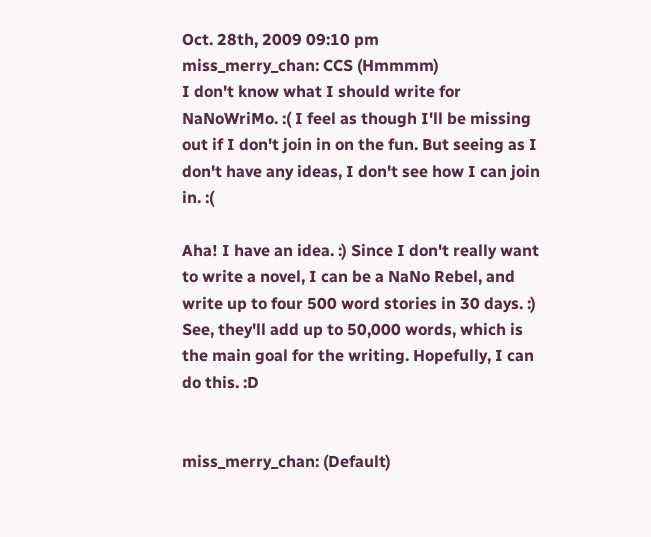Oct. 28th, 2009 09:10 pm
miss_merry_chan: CCS (Hmmmm)
I don't know what I should write for NaNoWriMo. :( I feel as though I'll be missing out if I don't join in on the fun. But seeing as I don't have any ideas, I don't see how I can join in. :(

Aha! I have an idea. :) Since I don't really want to write a novel, I can be a NaNo Rebel, and write up to four 500 word stories in 30 days. :) See, they'll add up to 50,000 words, which is the main goal for the writing. Hopefully, I can do this. :D


miss_merry_chan: (Default)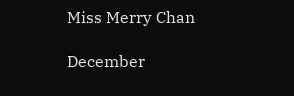Miss Merry Chan

December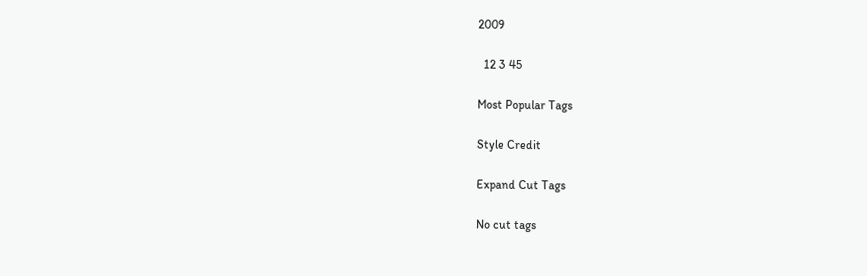2009

  12 3 45

Most Popular Tags

Style Credit

Expand Cut Tags

No cut tags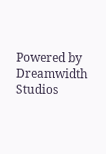Powered by Dreamwidth Studios